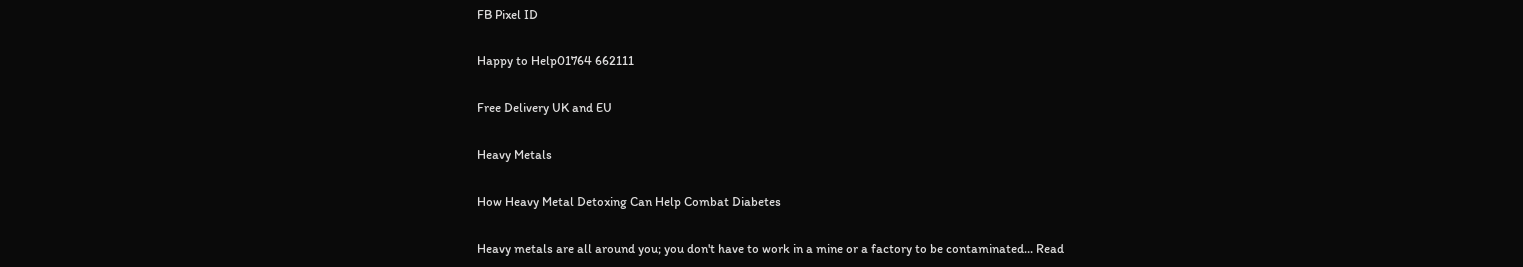FB Pixel ID

Happy to Help01764 662111

Free Delivery UK and EU

Heavy Metals

How Heavy Metal Detoxing Can Help Combat Diabetes

Heavy metals are all around you; you don't have to work in a mine or a factory to be contaminated... Read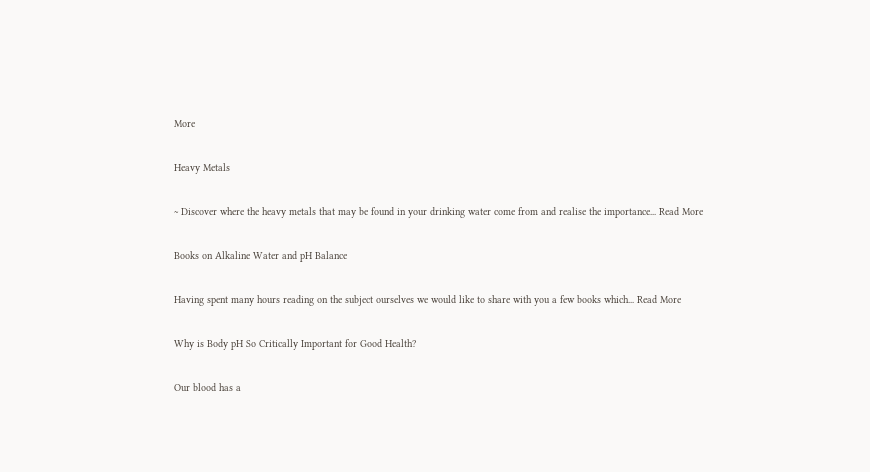More

Heavy Metals

~ Discover where the heavy metals that may be found in your drinking water come from and realise the importance... Read More

Books on Alkaline Water and pH Balance

Having spent many hours reading on the subject ourselves we would like to share with you a few books which... Read More

Why is Body pH So Critically Important for Good Health?

Our blood has a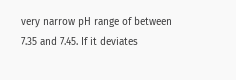very narrow pH range of between 7.35 and 7.45. If it deviates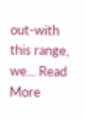out-with this range, we... Read More